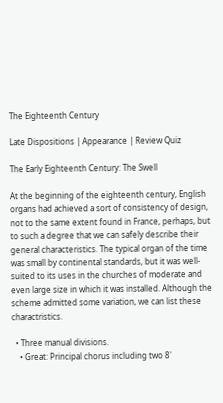The Eighteenth Century

Late Dispositions | Appearance | Review Quiz

The Early Eighteenth Century: The Swell

At the beginning of the eighteenth century, English organs had achieved a sort of consistency of design, not to the same extent found in France, perhaps, but to such a degree that we can safely describe their general characteristics. The typical organ of the time was small by continental standards, but it was well-suited to its uses in the churches of moderate and even large size in which it was installed. Although the scheme admitted some variation, we can list these charactristics.

  • Three manual divisions.
    • Great: Principal chorus including two 8'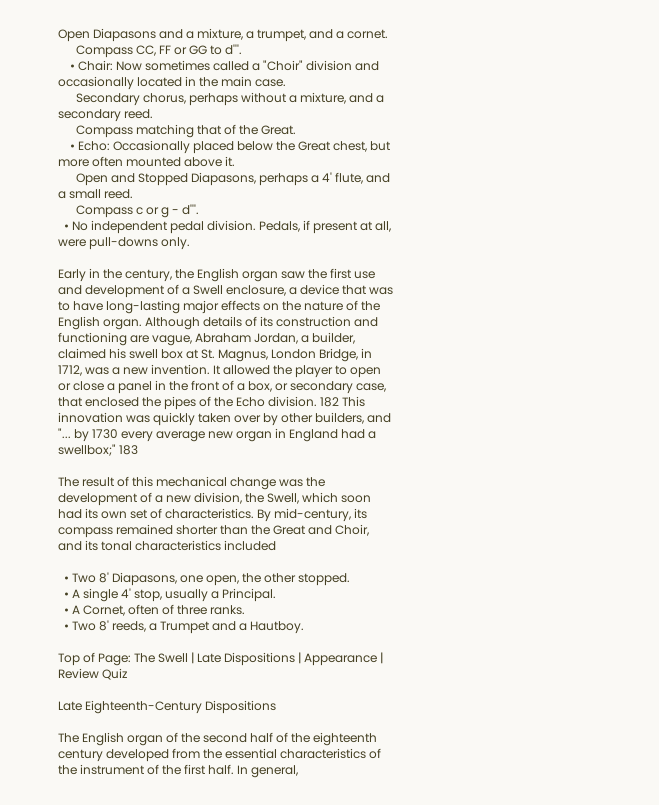Open Diapasons and a mixture, a trumpet, and a cornet.
      Compass CC, FF or GG to d'''.
    • Chair: Now sometimes called a "Choir" division and occasionally located in the main case.
      Secondary chorus, perhaps without a mixture, and a secondary reed.
      Compass matching that of the Great.
    • Echo: Occasionally placed below the Great chest, but more often mounted above it.
      Open and Stopped Diapasons, perhaps a 4' flute, and a small reed.
      Compass c or g - d'''.
  • No independent pedal division. Pedals, if present at all, were pull-downs only.

Early in the century, the English organ saw the first use and development of a Swell enclosure, a device that was to have long-lasting major effects on the nature of the English organ. Although details of its construction and functioning are vague, Abraham Jordan, a builder, claimed his swell box at St. Magnus, London Bridge, in 1712, was a new invention. It allowed the player to open or close a panel in the front of a box, or secondary case, that enclosed the pipes of the Echo division. 182 This innovation was quickly taken over by other builders, and "... by 1730 every average new organ in England had a swellbox;" 183

The result of this mechanical change was the development of a new division, the Swell, which soon had its own set of characteristics. By mid-century, its compass remained shorter than the Great and Choir, and its tonal characteristics included

  • Two 8' Diapasons, one open, the other stopped.
  • A single 4' stop, usually a Principal.
  • A Cornet, often of three ranks.
  • Two 8' reeds, a Trumpet and a Hautboy.

Top of Page: The Swell | Late Dispositions | Appearance | Review Quiz

Late Eighteenth-Century Dispositions

The English organ of the second half of the eighteenth century developed from the essential characteristics of the instrument of the first half. In general,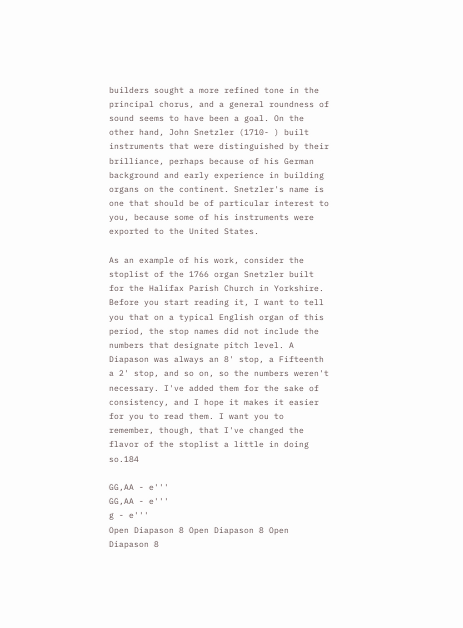builders sought a more refined tone in the principal chorus, and a general roundness of sound seems to have been a goal. On the other hand, John Snetzler (1710- ) built instruments that were distinguished by their brilliance, perhaps because of his German background and early experience in building organs on the continent. Snetzler's name is one that should be of particular interest to you, because some of his instruments were exported to the United States.

As an example of his work, consider the stoplist of the 1766 organ Snetzler built for the Halifax Parish Church in Yorkshire. Before you start reading it, I want to tell you that on a typical English organ of this period, the stop names did not include the numbers that designate pitch level. A Diapason was always an 8' stop, a Fifteenth a 2' stop, and so on, so the numbers weren't necessary. I've added them for the sake of consistency, and I hope it makes it easier for you to read them. I want you to remember, though, that I've changed the flavor of the stoplist a little in doing so.184

GG,AA - e'''
GG,AA - e'''
g - e'''
Open Diapason 8 Open Diapason 8 Open Diapason 8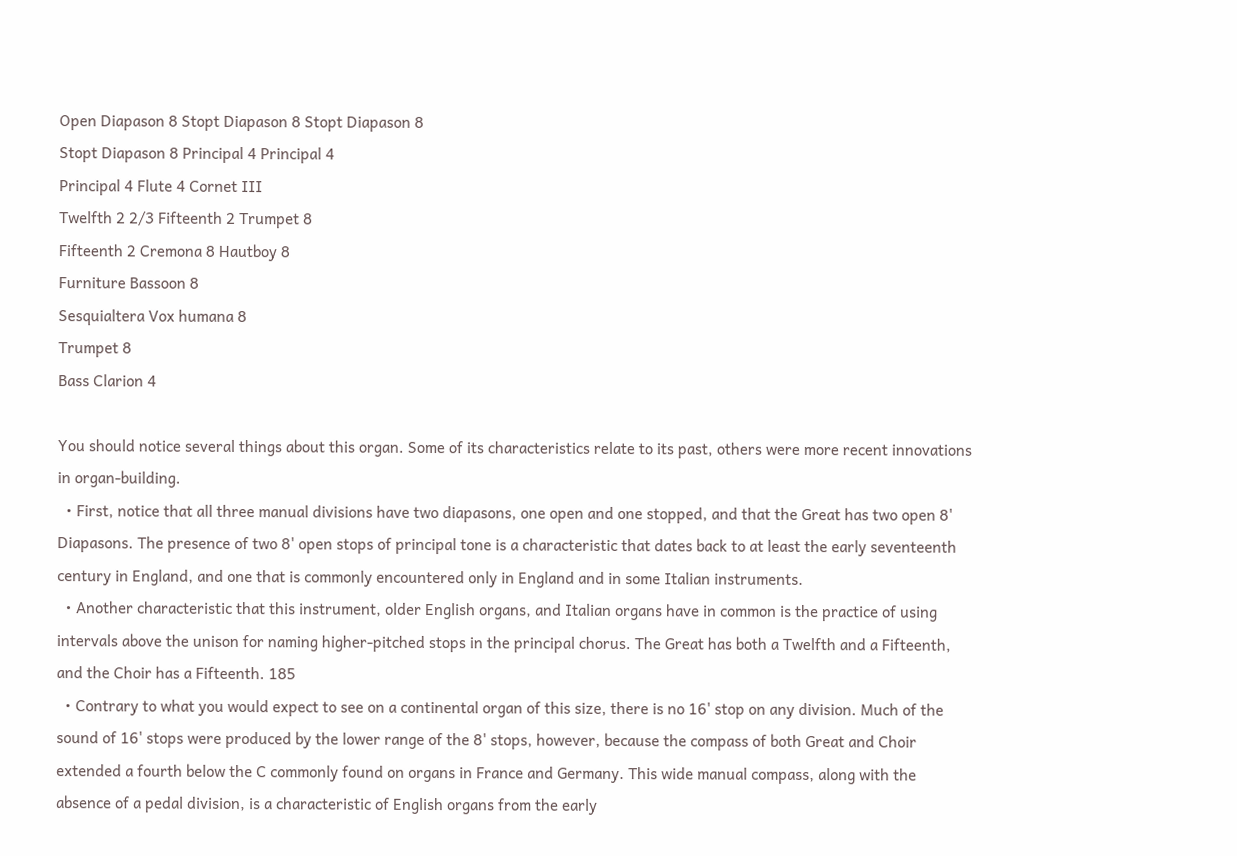Open Diapason 8 Stopt Diapason 8 Stopt Diapason 8
Stopt Diapason 8 Principal 4 Principal 4
Principal 4 Flute 4 Cornet III
Twelfth 2 2/3 Fifteenth 2 Trumpet 8
Fifteenth 2 Cremona 8 Hautboy 8
Furniture Bassoon 8
Sesquialtera Vox humana 8
Trumpet 8
Bass Clarion 4

You should notice several things about this organ. Some of its characteristics relate to its past, others were more recent innovations in organ-building.
  • First, notice that all three manual divisions have two diapasons, one open and one stopped, and that the Great has two open 8' Diapasons. The presence of two 8' open stops of principal tone is a characteristic that dates back to at least the early seventeenth century in England, and one that is commonly encountered only in England and in some Italian instruments.
  • Another characteristic that this instrument, older English organs, and Italian organs have in common is the practice of using intervals above the unison for naming higher-pitched stops in the principal chorus. The Great has both a Twelfth and a Fifteenth, and the Choir has a Fifteenth. 185
  • Contrary to what you would expect to see on a continental organ of this size, there is no 16' stop on any division. Much of the sound of 16' stops were produced by the lower range of the 8' stops, however, because the compass of both Great and Choir extended a fourth below the C commonly found on organs in France and Germany. This wide manual compass, along with the absence of a pedal division, is a characteristic of English organs from the early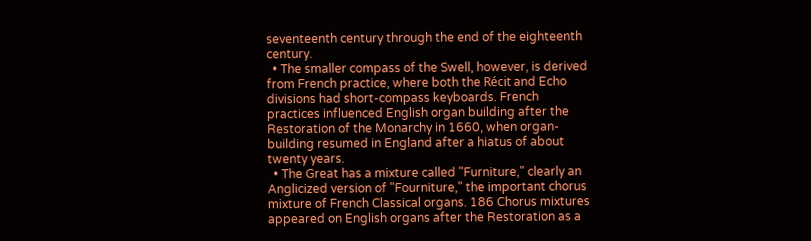seventeenth century through the end of the eighteenth century.
  • The smaller compass of the Swell, however, is derived from French practice, where both the Récit and Echo divisions had short-compass keyboards. French practices influenced English organ building after the Restoration of the Monarchy in 1660, when organ-building resumed in England after a hiatus of about twenty years.
  • The Great has a mixture called "Furniture," clearly an Anglicized version of "Fourniture," the important chorus mixture of French Classical organs. 186 Chorus mixtures appeared on English organs after the Restoration as a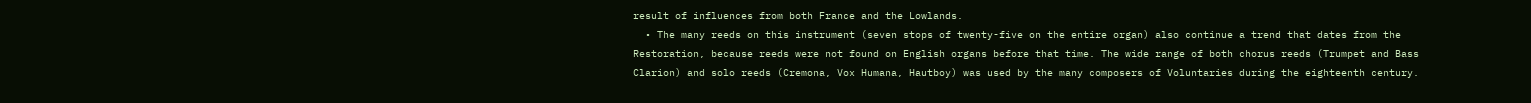result of influences from both France and the Lowlands.
  • The many reeds on this instrument (seven stops of twenty-five on the entire organ) also continue a trend that dates from the Restoration, because reeds were not found on English organs before that time. The wide range of both chorus reeds (Trumpet and Bass Clarion) and solo reeds (Cremona, Vox Humana, Hautboy) was used by the many composers of Voluntaries during the eighteenth century.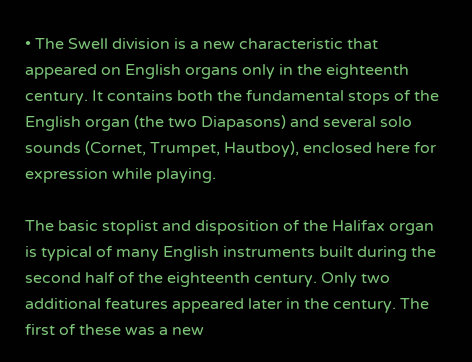• The Swell division is a new characteristic that appeared on English organs only in the eighteenth century. It contains both the fundamental stops of the English organ (the two Diapasons) and several solo sounds (Cornet, Trumpet, Hautboy), enclosed here for expression while playing.

The basic stoplist and disposition of the Halifax organ is typical of many English instruments built during the second half of the eighteenth century. Only two additional features appeared later in the century. The first of these was a new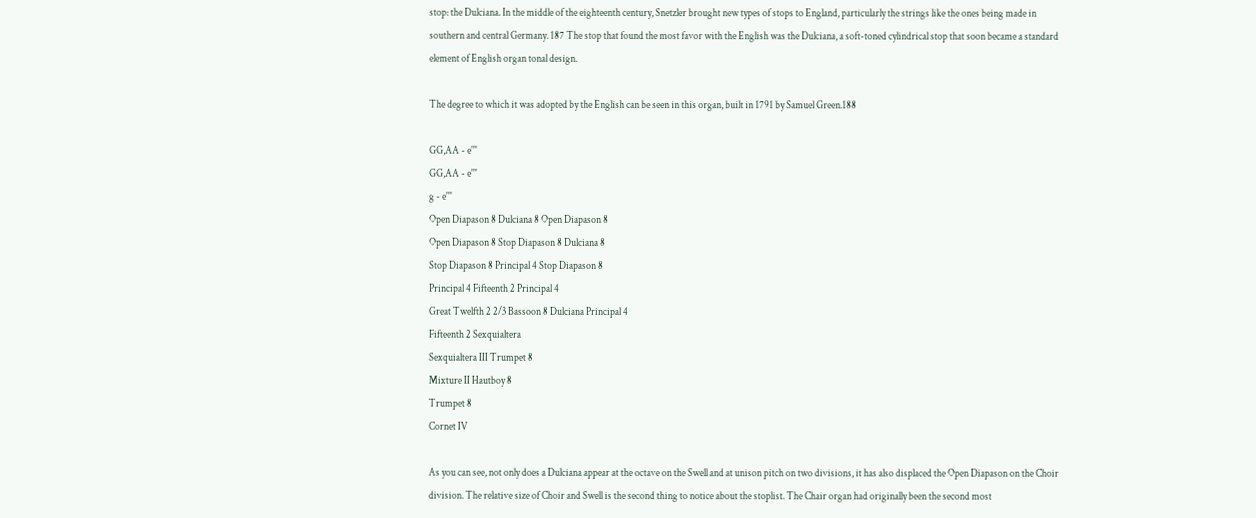stop: the Dulciana. In the middle of the eighteenth century, Snetzler brought new types of stops to England, particularly the strings like the ones being made in southern and central Germany. 187 The stop that found the most favor with the English was the Dulciana, a soft-toned cylindrical stop that soon became a standard element of English organ tonal design.

The degree to which it was adopted by the English can be seen in this organ, built in 1791 by Samuel Green.188

GG,AA - e'''
GG,AA - e'''
g - e'''
Open Diapason 8 Dulciana 8 Open Diapason 8
Open Diapason 8 Stop Diapason 8 Dulciana 8
Stop Diapason 8 Principal 4 Stop Diapason 8
Principal 4 Fifteenth 2 Principal 4
Great Twelfth 2 2/3 Bassoon 8 Dulciana Principal 4
Fifteenth 2 Sexquialtera
Sexquialtera III Trumpet 8
Mixture II Hautboy 8
Trumpet 8
Cornet IV

As you can see, not only does a Dulciana appear at the octave on the Swell and at unison pitch on two divisions, it has also displaced the Open Diapason on the Choir division. The relative size of Choir and Swell is the second thing to notice about the stoplist. The Chair organ had originally been the second most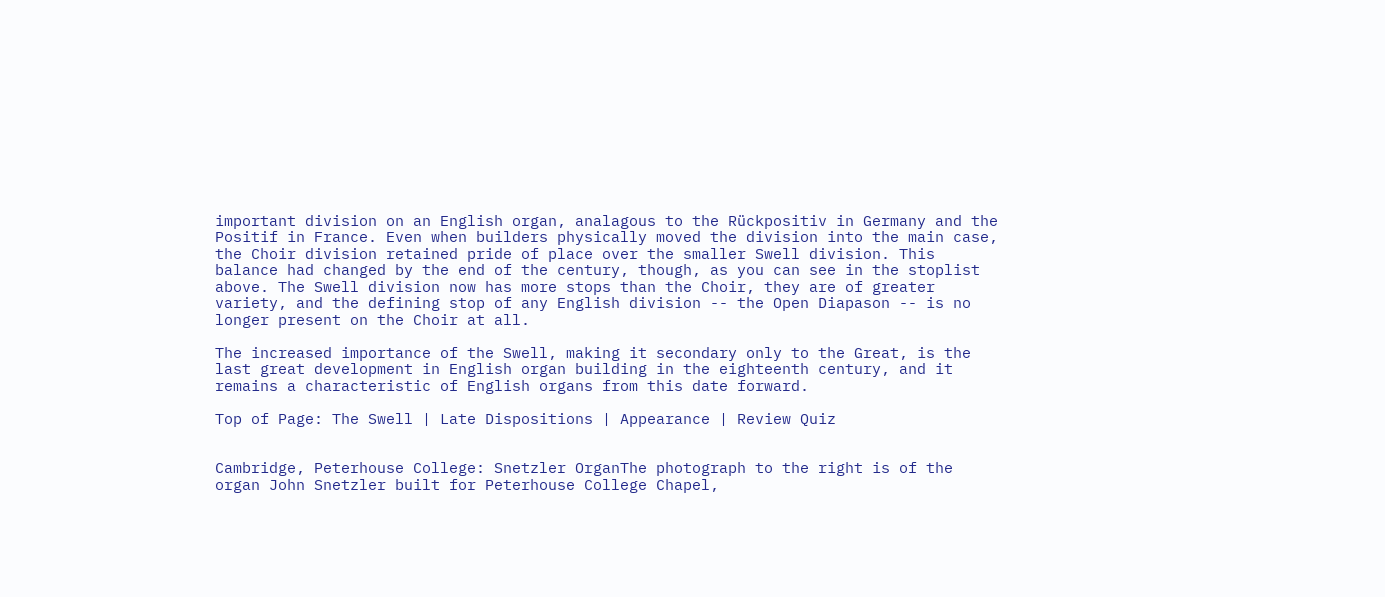important division on an English organ, analagous to the Rückpositiv in Germany and the Positif in France. Even when builders physically moved the division into the main case, the Choir division retained pride of place over the smaller Swell division. This balance had changed by the end of the century, though, as you can see in the stoplist above. The Swell division now has more stops than the Choir, they are of greater variety, and the defining stop of any English division -- the Open Diapason -- is no longer present on the Choir at all.

The increased importance of the Swell, making it secondary only to the Great, is the last great development in English organ building in the eighteenth century, and it remains a characteristic of English organs from this date forward.

Top of Page: The Swell | Late Dispositions | Appearance | Review Quiz


Cambridge, Peterhouse College: Snetzler OrganThe photograph to the right is of the organ John Snetzler built for Peterhouse College Chapel,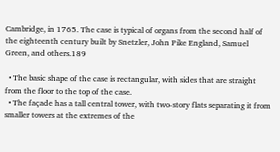Cambridge, in 1765. The case is typical of organs from the second half of the eighteenth century built by Snetzler, John Pike England, Samuel Green, and others.189

  • The basic shape of the case is rectangular, with sides that are straight from the floor to the top of the case.
  • The façade has a tall central tower, with two-story flats separating it from smaller towers at the extremes of the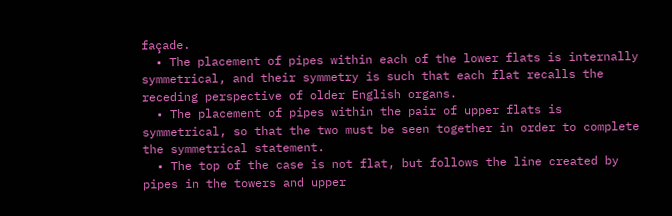façade.
  • The placement of pipes within each of the lower flats is internally symmetrical, and their symmetry is such that each flat recalls the receding perspective of older English organs.
  • The placement of pipes within the pair of upper flats is symmetrical, so that the two must be seen together in order to complete the symmetrical statement.
  • The top of the case is not flat, but follows the line created by pipes in the towers and upper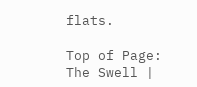flats.

Top of Page: The Swell |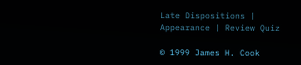Late Dispositions | Appearance | Review Quiz

© 1999 James H. Cook